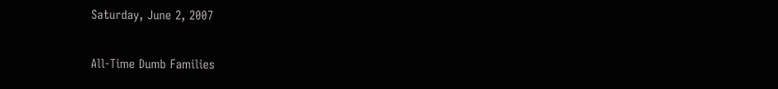Saturday, June 2, 2007

All-Time Dumb Families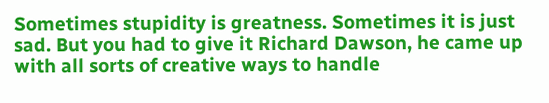Sometimes stupidity is greatness. Sometimes it is just sad. But you had to give it Richard Dawson, he came up with all sorts of creative ways to handle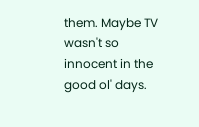them. Maybe TV wasn't so innocent in the good ol' days.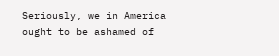Seriously, we in America ought to be ashamed of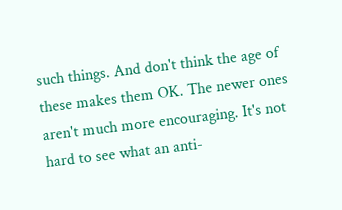such things. And don't think the age of these makes them OK. The newer ones aren't much more encouraging. It's not hard to see what an anti-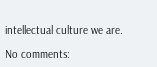intellectual culture we are.

No comments: